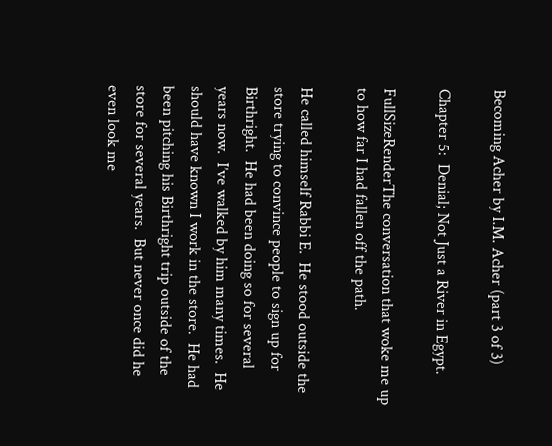Becoming Acher by I.M. Acher (part 3 of 3)

Chapter 5:  Denial; Not Just a River in Egypt.

FullSizeRenderThe conversation that woke me up to how far I had fallen off the path.

He called himself Rabbi E.  He stood outside the store trying to convince people to sign up for Birthright.  He had been doing so for several years now.  I’ve walked by him many times.  He should have known I work in the store.  He had been pitching his Birthright trip outside of the store for several years.  But never once did he even look me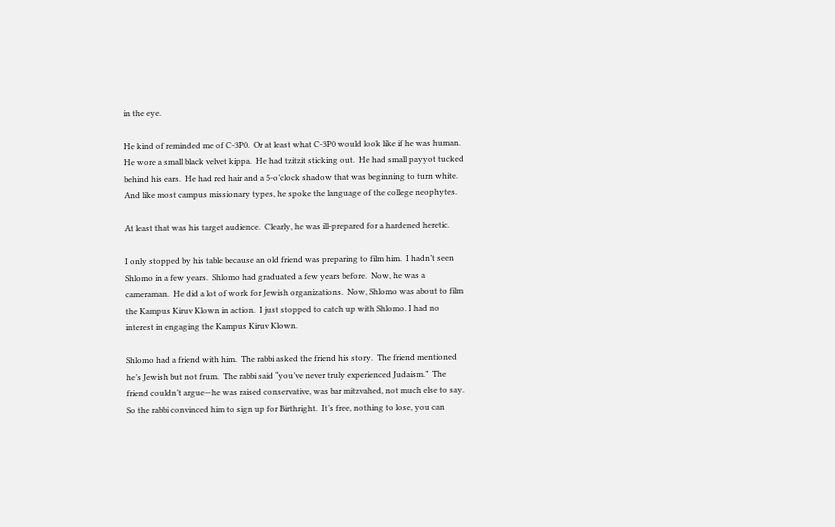in the eye.

He kind of reminded me of C-3P0.  Or at least what C-3P0 would look like if he was human.  He wore a small black velvet kippa.  He had tzitzit sticking out.  He had small payyot tucked behind his ears.  He had red hair and a 5-o’clock shadow that was beginning to turn white.  And like most campus missionary types, he spoke the language of the college neophytes.

At least that was his target audience.  Clearly, he was ill-prepared for a hardened heretic.

I only stopped by his table because an old friend was preparing to film him.  I hadn’t seen Shlomo in a few years.  Shlomo had graduated a few years before.  Now, he was a cameraman.  He did a lot of work for Jewish organizations.  Now, Shlomo was about to film the Kampus Kiruv Klown in action.  I just stopped to catch up with Shlomo. I had no interest in engaging the Kampus Kiruv Klown.

Shlomo had a friend with him.  The rabbi asked the friend his story.  The friend mentioned he’s Jewish but not frum.  The rabbi said “you’ve never truly experienced Judaism.”  The friend couldn’t argue—he was raised conservative, was bar mitzvahed, not much else to say.  So the rabbi convinced him to sign up for Birthright.  It’s free, nothing to lose, you can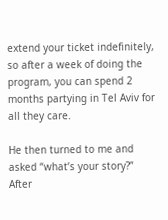extend your ticket indefinitely, so after a week of doing the program, you can spend 2 months partying in Tel Aviv for all they care.

He then turned to me and asked “what’s your story?”  After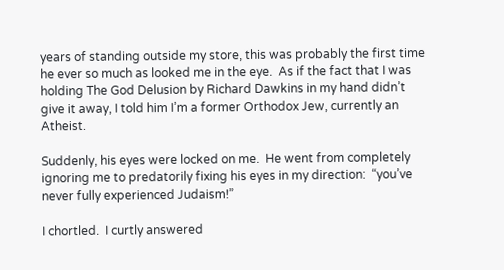years of standing outside my store, this was probably the first time he ever so much as looked me in the eye.  As if the fact that I was holding The God Delusion by Richard Dawkins in my hand didn’t give it away, I told him I’m a former Orthodox Jew, currently an Atheist.

Suddenly, his eyes were locked on me.  He went from completely ignoring me to predatorily fixing his eyes in my direction:  “you’ve never fully experienced Judaism!”

I chortled.  I curtly answered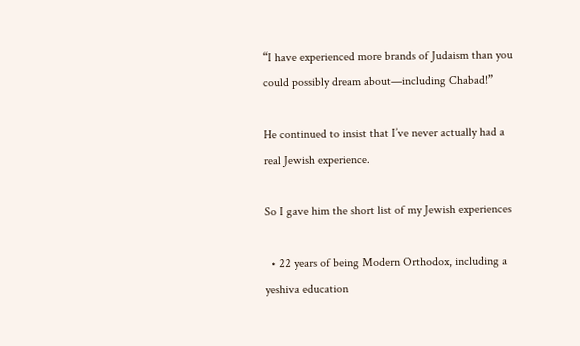“I have experienced more brands of Judaism than you could possibly dream about—including Chabad!”

He continued to insist that I’ve never actually had a real Jewish experience.

So I gave him the short list of my Jewish experiences

  • 22 years of being Modern Orthodox, including a yeshiva education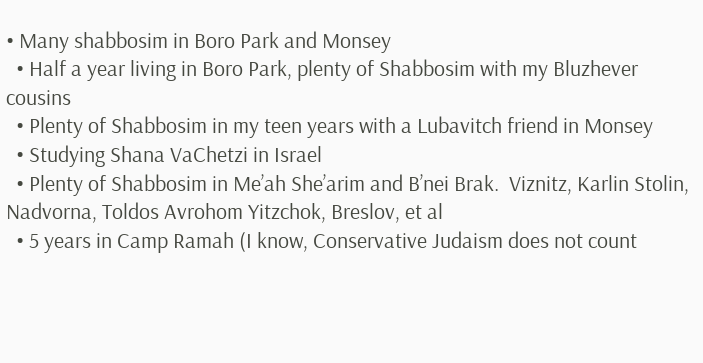• Many shabbosim in Boro Park and Monsey
  • Half a year living in Boro Park, plenty of Shabbosim with my Bluzhever cousins
  • Plenty of Shabbosim in my teen years with a Lubavitch friend in Monsey
  • Studying Shana VaChetzi in Israel
  • Plenty of Shabbosim in Me’ah She’arim and B’nei Brak.  Viznitz, Karlin Stolin, Nadvorna, Toldos Avrohom Yitzchok, Breslov, et al
  • 5 years in Camp Ramah (I know, Conservative Judaism does not count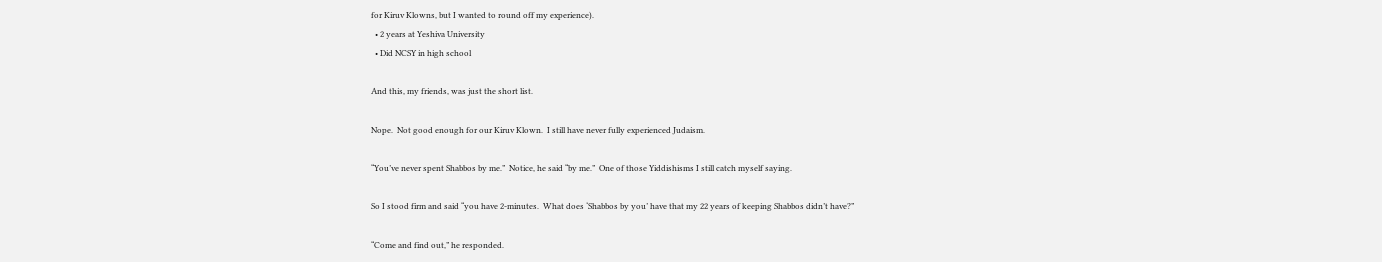for Kiruv Klowns, but I wanted to round off my experience).
  • 2 years at Yeshiva University
  • Did NCSY in high school

And this, my friends, was just the short list.

Nope.  Not good enough for our Kiruv Klown.  I still have never fully experienced Judaism.

“You’ve never spent Shabbos by me.”  Notice, he said “by me.”  One of those Yiddishisms I still catch myself saying.

So I stood firm and said “you have 2-minutes.  What does ‘Shabbos by you’ have that my 22 years of keeping Shabbos didn’t have?”

“Come and find out,” he responded.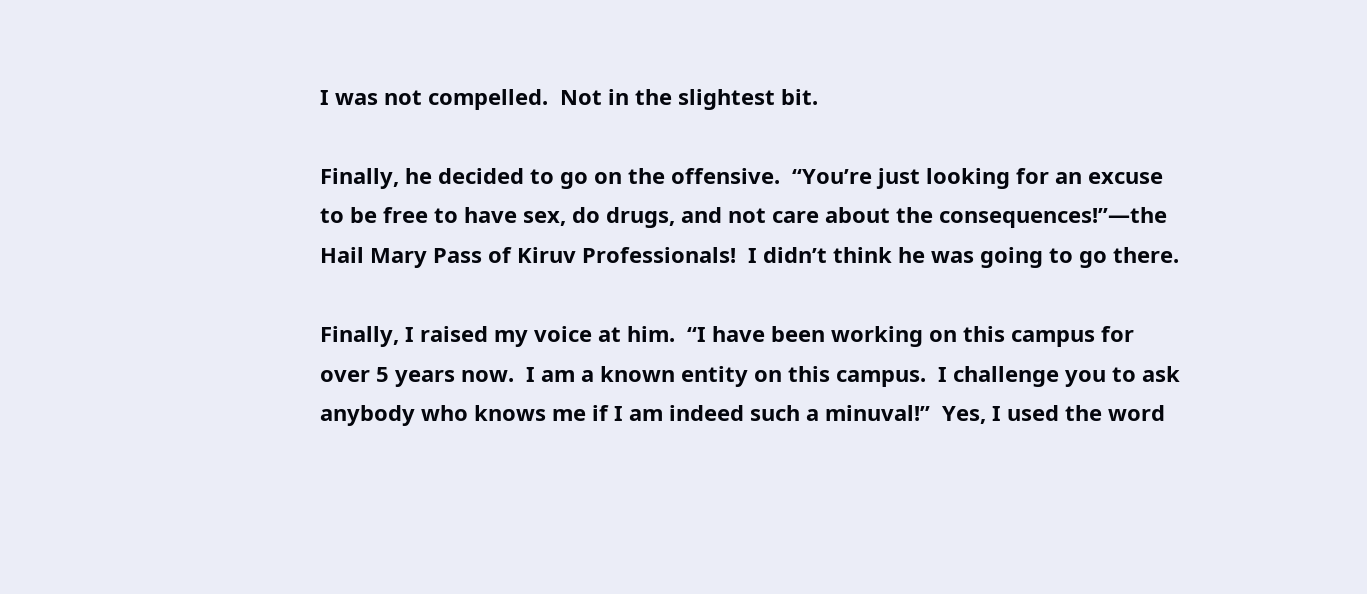I was not compelled.  Not in the slightest bit.

Finally, he decided to go on the offensive.  “You’re just looking for an excuse to be free to have sex, do drugs, and not care about the consequences!”—the Hail Mary Pass of Kiruv Professionals!  I didn’t think he was going to go there.

Finally, I raised my voice at him.  “I have been working on this campus for over 5 years now.  I am a known entity on this campus.  I challenge you to ask anybody who knows me if I am indeed such a minuval!”  Yes, I used the word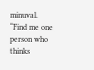minuval.  “Find me one person who thinks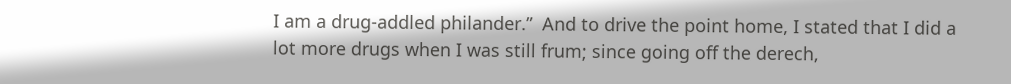I am a drug-addled philander.”  And to drive the point home, I stated that I did a lot more drugs when I was still frum; since going off the derech,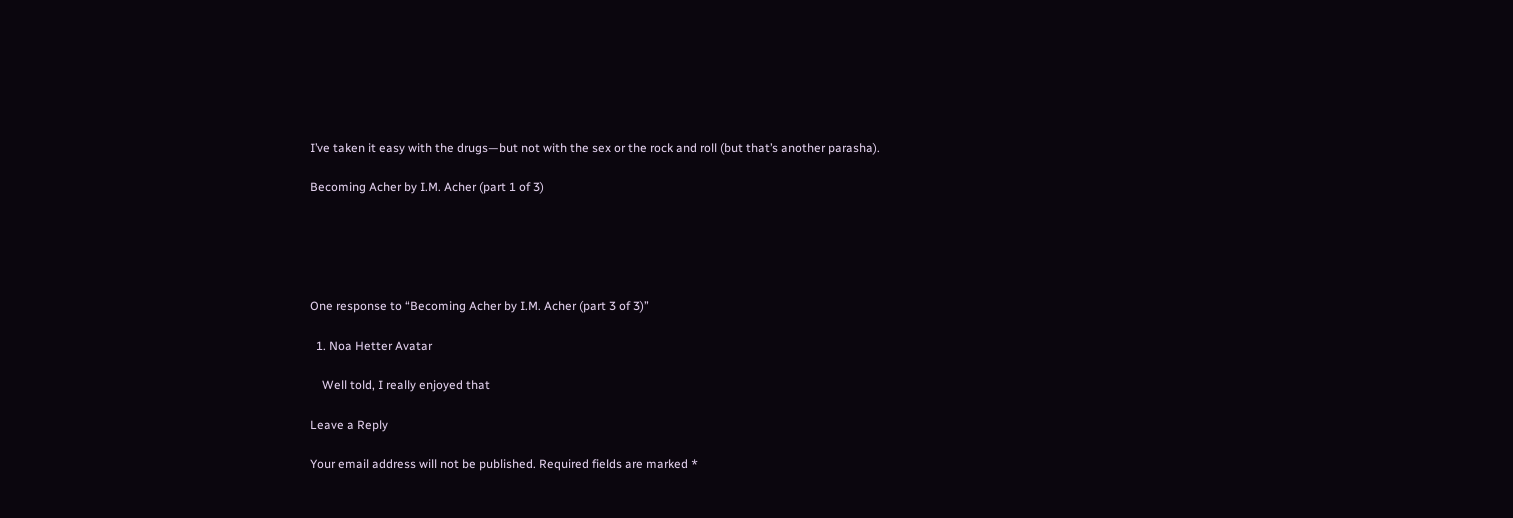I’ve taken it easy with the drugs—but not with the sex or the rock and roll (but that’s another parasha).

Becoming Acher by I.M. Acher (part 1 of 3)





One response to “Becoming Acher by I.M. Acher (part 3 of 3)”

  1. Noa Hetter Avatar

    Well told, I really enjoyed that

Leave a Reply

Your email address will not be published. Required fields are marked *